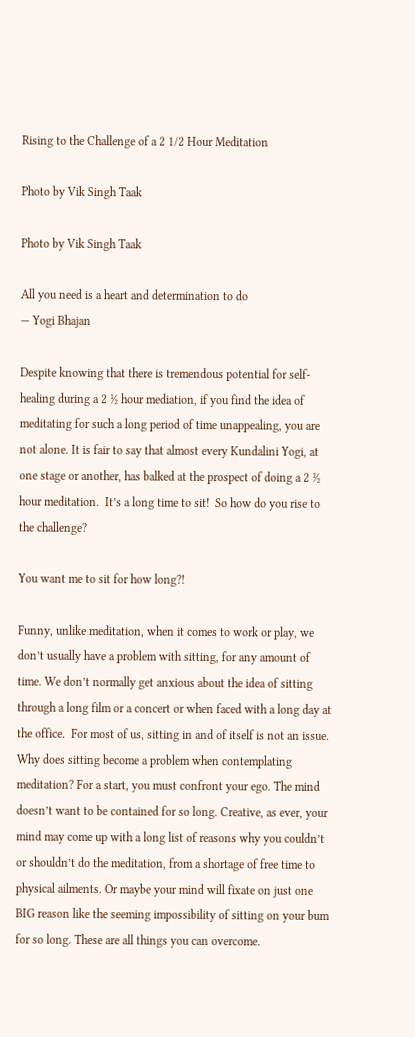Rising to the Challenge of a 2 1/2 Hour Meditation

Photo by Vik Singh Taak

Photo by Vik Singh Taak

All you need is a heart and determination to do
— Yogi Bhajan

Despite knowing that there is tremendous potential for self-healing during a 2 ½ hour mediation, if you find the idea of meditating for such a long period of time unappealing, you are not alone. It is fair to say that almost every Kundalini Yogi, at one stage or another, has balked at the prospect of doing a 2 ½ hour meditation.  It’s a long time to sit!  So how do you rise to the challenge?

You want me to sit for how long?!

Funny, unlike meditation, when it comes to work or play, we don’t usually have a problem with sitting, for any amount of time. We don’t normally get anxious about the idea of sitting through a long film or a concert or when faced with a long day at the office.  For most of us, sitting in and of itself is not an issue. Why does sitting become a problem when contemplating meditation? For a start, you must confront your ego. The mind doesn’t want to be contained for so long. Creative, as ever, your mind may come up with a long list of reasons why you couldn’t or shouldn’t do the meditation, from a shortage of free time to physical ailments. Or maybe your mind will fixate on just one BIG reason like the seeming impossibility of sitting on your bum for so long. These are all things you can overcome.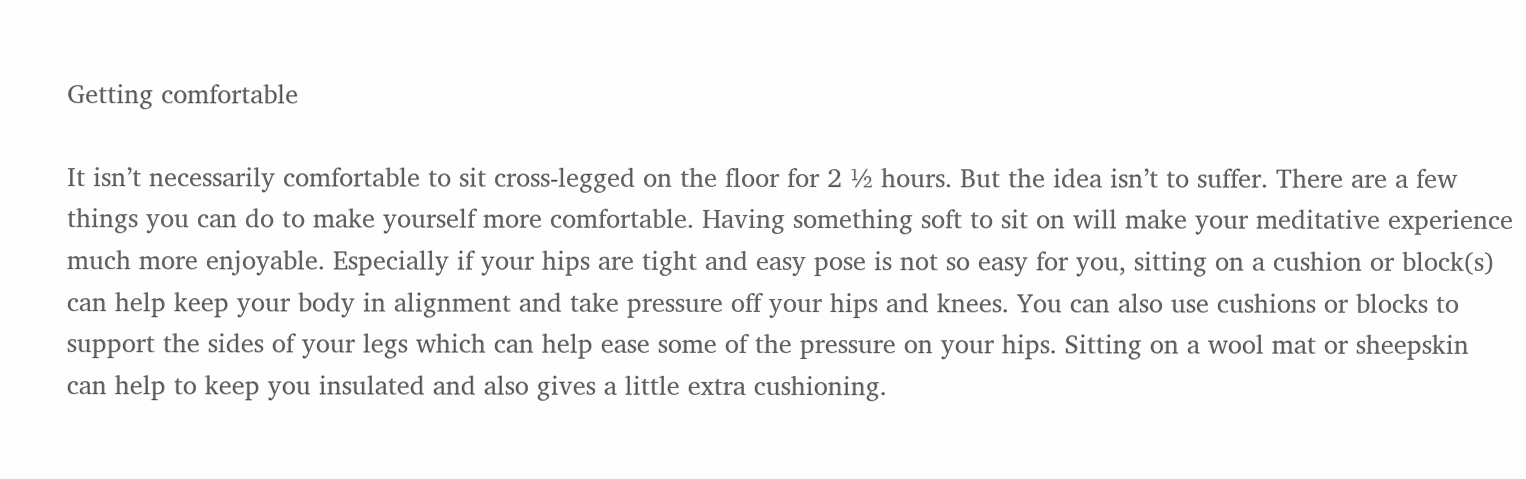Getting comfortable

It isn’t necessarily comfortable to sit cross-legged on the floor for 2 ½ hours. But the idea isn’t to suffer. There are a few things you can do to make yourself more comfortable. Having something soft to sit on will make your meditative experience much more enjoyable. Especially if your hips are tight and easy pose is not so easy for you, sitting on a cushion or block(s) can help keep your body in alignment and take pressure off your hips and knees. You can also use cushions or blocks to support the sides of your legs which can help ease some of the pressure on your hips. Sitting on a wool mat or sheepskin can help to keep you insulated and also gives a little extra cushioning.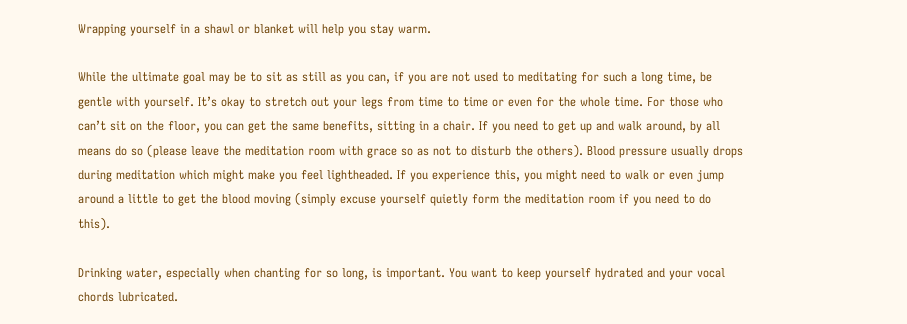Wrapping yourself in a shawl or blanket will help you stay warm.

While the ultimate goal may be to sit as still as you can, if you are not used to meditating for such a long time, be gentle with yourself. It’s okay to stretch out your legs from time to time or even for the whole time. For those who can’t sit on the floor, you can get the same benefits, sitting in a chair. If you need to get up and walk around, by all means do so (please leave the meditation room with grace so as not to disturb the others). Blood pressure usually drops during meditation which might make you feel lightheaded. If you experience this, you might need to walk or even jump around a little to get the blood moving (simply excuse yourself quietly form the meditation room if you need to do this).

Drinking water, especially when chanting for so long, is important. You want to keep yourself hydrated and your vocal chords lubricated.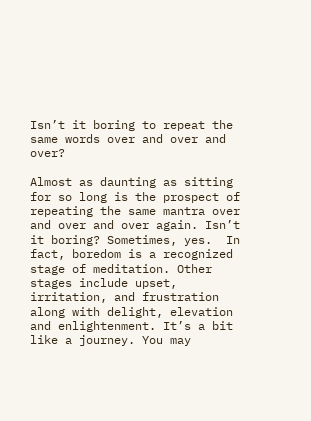Isn’t it boring to repeat the same words over and over and over?

Almost as daunting as sitting for so long is the prospect of repeating the same mantra over and over and over again. Isn’t it boring? Sometimes, yes.  In fact, boredom is a recognized stage of meditation. Other stages include upset, irritation, and frustration along with delight, elevation and enlightenment. It’s a bit like a journey. You may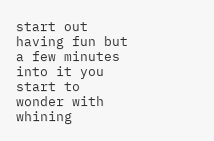start out having fun but a few minutes into it you start to wonder with whining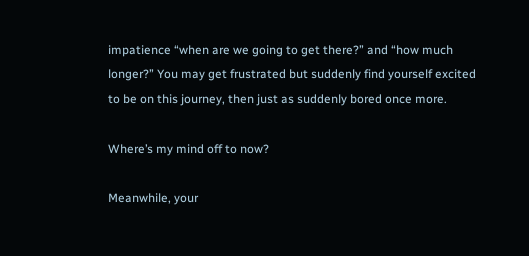impatience “when are we going to get there?” and “how much longer?” You may get frustrated but suddenly find yourself excited to be on this journey, then just as suddenly bored once more.

Where’s my mind off to now?

Meanwhile, your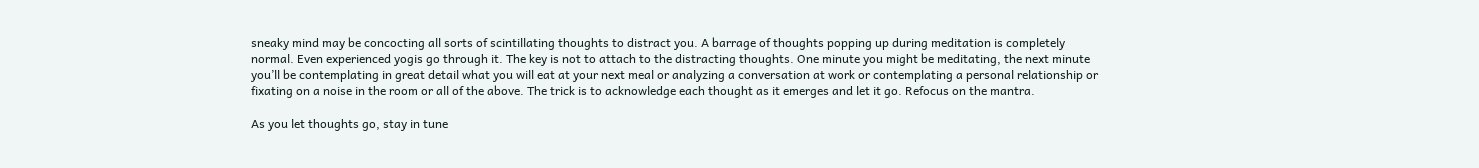sneaky mind may be concocting all sorts of scintillating thoughts to distract you. A barrage of thoughts popping up during meditation is completely normal. Even experienced yogis go through it. The key is not to attach to the distracting thoughts. One minute you might be meditating, the next minute you’ll be contemplating in great detail what you will eat at your next meal or analyzing a conversation at work or contemplating a personal relationship or fixating on a noise in the room or all of the above. The trick is to acknowledge each thought as it emerges and let it go. Refocus on the mantra.

As you let thoughts go, stay in tune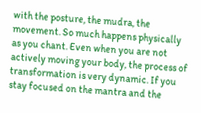with the posture, the mudra, the movement. So much happens physically as you chant. Even when you are not actively moving your body, the process of transformation is very dynamic. If you stay focused on the mantra and the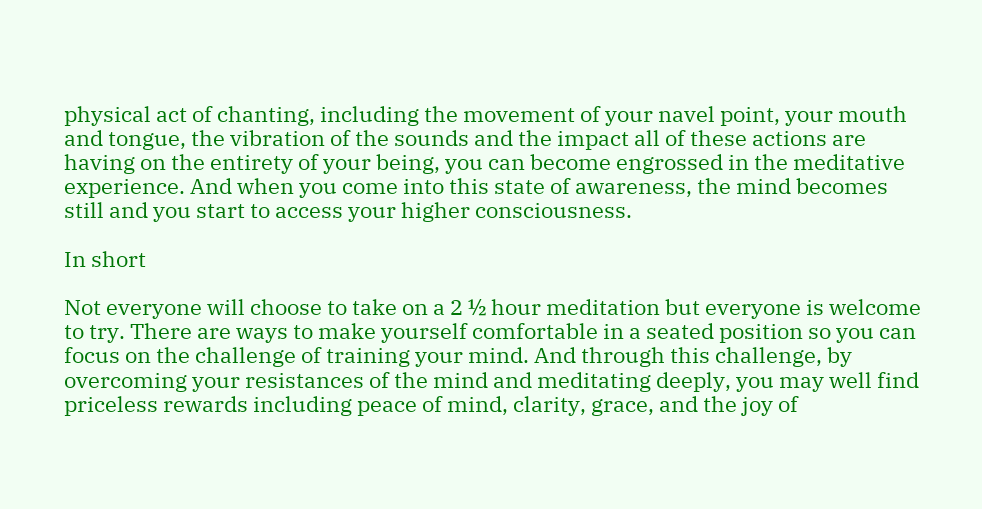physical act of chanting, including the movement of your navel point, your mouth and tongue, the vibration of the sounds and the impact all of these actions are having on the entirety of your being, you can become engrossed in the meditative experience. And when you come into this state of awareness, the mind becomes still and you start to access your higher consciousness.

In short

Not everyone will choose to take on a 2 ½ hour meditation but everyone is welcome to try. There are ways to make yourself comfortable in a seated position so you can focus on the challenge of training your mind. And through this challenge, by overcoming your resistances of the mind and meditating deeply, you may well find priceless rewards including peace of mind, clarity, grace, and the joy of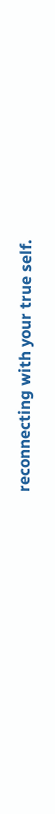reconnecting with your true self.